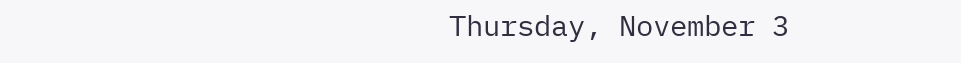Thursday, November 3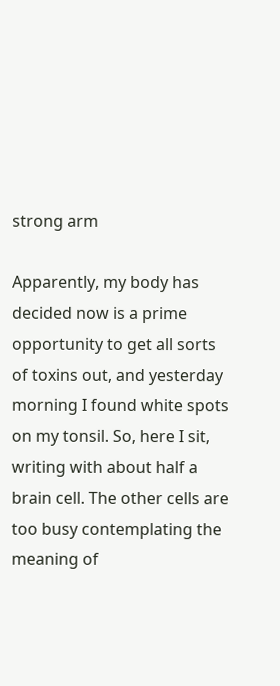strong arm

Apparently, my body has decided now is a prime opportunity to get all sorts of toxins out, and yesterday morning I found white spots on my tonsil. So, here I sit, writing with about half a brain cell. The other cells are too busy contemplating the meaning of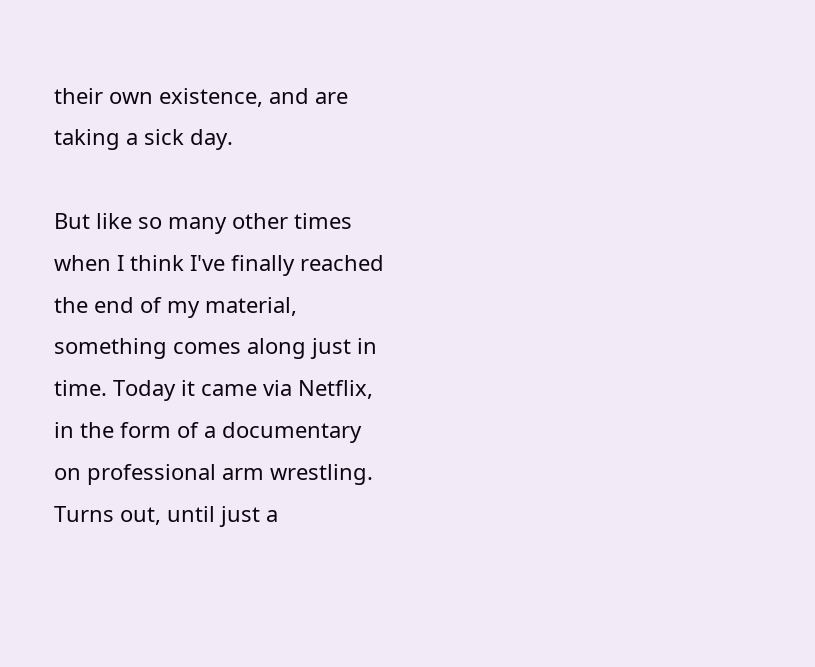their own existence, and are taking a sick day.

But like so many other times when I think I've finally reached the end of my material, something comes along just in time. Today it came via Netflix, in the form of a documentary on professional arm wrestling. Turns out, until just a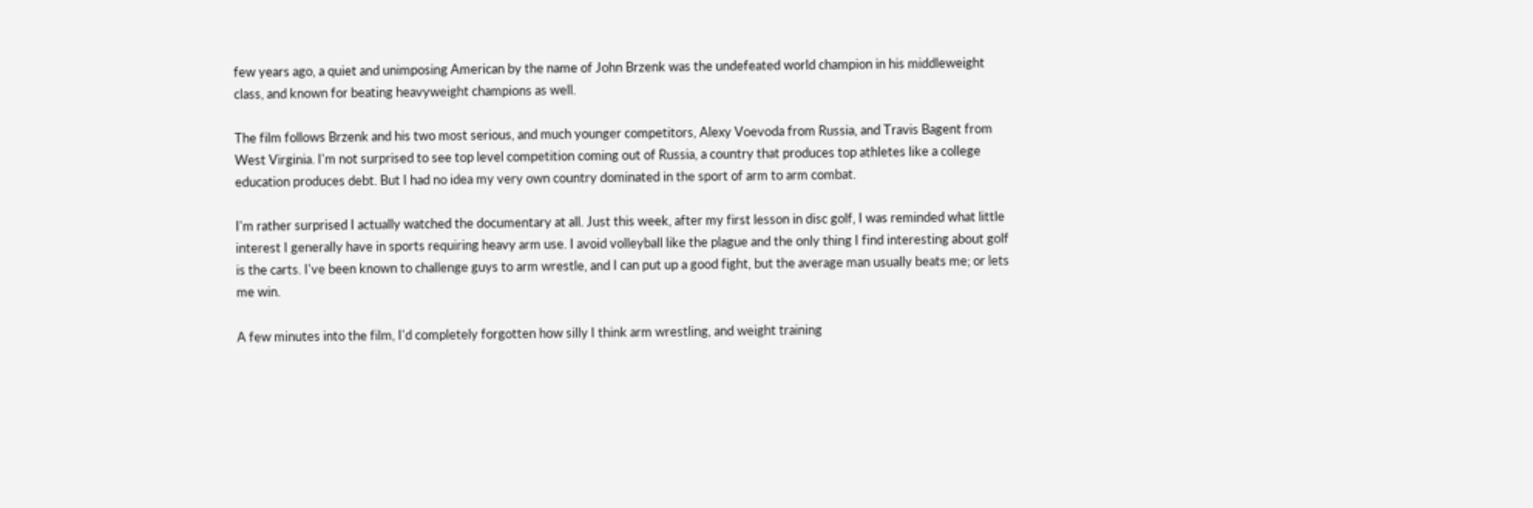few years ago, a quiet and unimposing American by the name of John Brzenk was the undefeated world champion in his middleweight class, and known for beating heavyweight champions as well.

The film follows Brzenk and his two most serious, and much younger competitors, Alexy Voevoda from Russia, and Travis Bagent from West Virginia. I'm not surprised to see top level competition coming out of Russia, a country that produces top athletes like a college education produces debt. But I had no idea my very own country dominated in the sport of arm to arm combat.

I'm rather surprised I actually watched the documentary at all. Just this week, after my first lesson in disc golf, I was reminded what little interest I generally have in sports requiring heavy arm use. I avoid volleyball like the plague and the only thing I find interesting about golf is the carts. I've been known to challenge guys to arm wrestle, and I can put up a good fight, but the average man usually beats me; or lets me win.

A few minutes into the film, I'd completely forgotten how silly I think arm wrestling, and weight training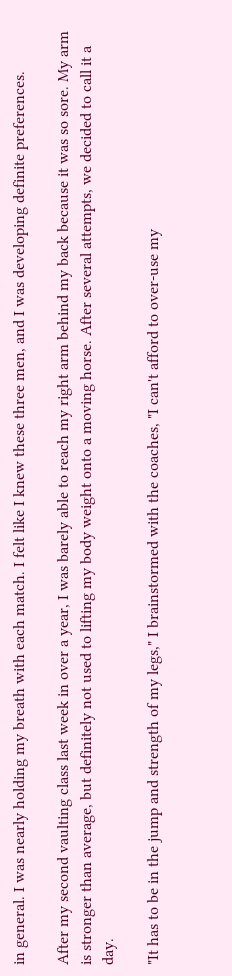in general. I was nearly holding my breath with each match. I felt like I knew these three men, and I was developing definite preferences.

After my second vaulting class last week in over a year, I was barely able to reach my right arm behind my back because it was so sore. My arm is stronger than average, but definitely not used to lifting my body weight onto a moving horse. After several attempts, we decided to call it a day.

"It has to be in the jump and strength of my legs," I brainstormed with the coaches, "I can't afford to over-use my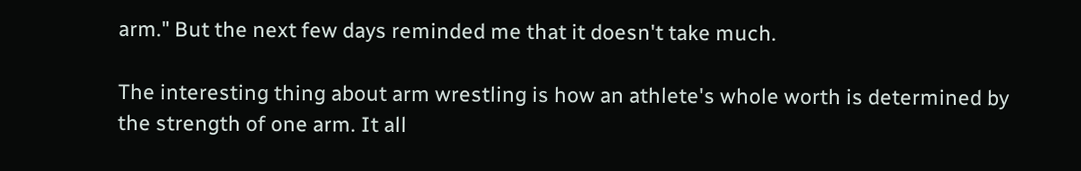arm." But the next few days reminded me that it doesn't take much.

The interesting thing about arm wrestling is how an athlete's whole worth is determined by the strength of one arm. It all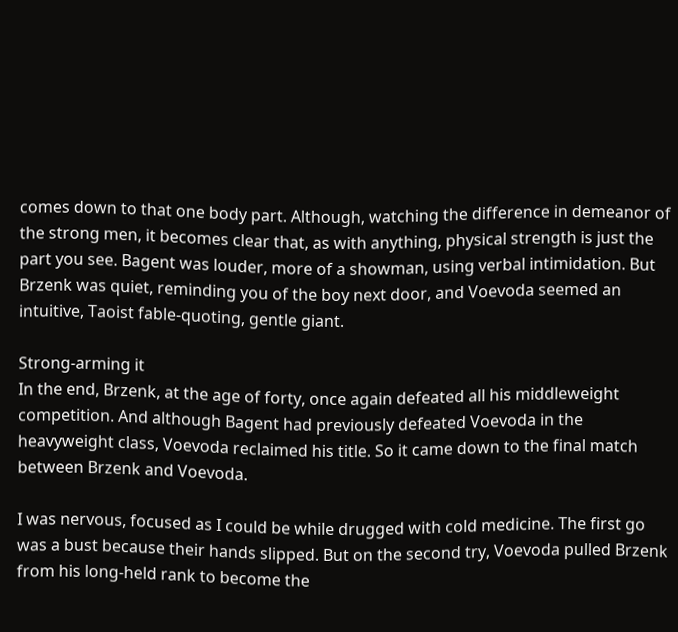comes down to that one body part. Although, watching the difference in demeanor of the strong men, it becomes clear that, as with anything, physical strength is just the part you see. Bagent was louder, more of a showman, using verbal intimidation. But Brzenk was quiet, reminding you of the boy next door, and Voevoda seemed an intuitive, Taoist fable-quoting, gentle giant.

Strong-arming it
In the end, Brzenk, at the age of forty, once again defeated all his middleweight competition. And although Bagent had previously defeated Voevoda in the heavyweight class, Voevoda reclaimed his title. So it came down to the final match between Brzenk and Voevoda.

I was nervous, focused as I could be while drugged with cold medicine. The first go was a bust because their hands slipped. But on the second try, Voevoda pulled Brzenk from his long-held rank to become the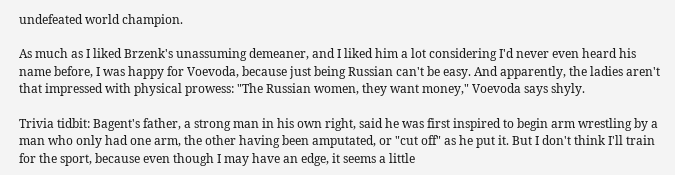undefeated world champion.

As much as I liked Brzenk's unassuming demeaner, and I liked him a lot considering I'd never even heard his name before, I was happy for Voevoda, because just being Russian can't be easy. And apparently, the ladies aren't that impressed with physical prowess: "The Russian women, they want money," Voevoda says shyly.

Trivia tidbit: Bagent's father, a strong man in his own right, said he was first inspired to begin arm wrestling by a man who only had one arm, the other having been amputated, or "cut off" as he put it. But I don't think I'll train for the sport, because even though I may have an edge, it seems a little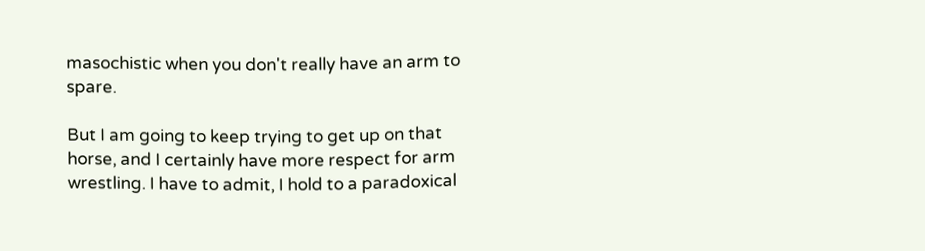masochistic when you don't really have an arm to spare.

But I am going to keep trying to get up on that horse, and I certainly have more respect for arm wrestling. I have to admit, I hold to a paradoxical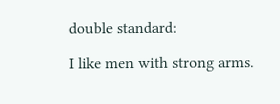double standard:

I like men with strong arms.